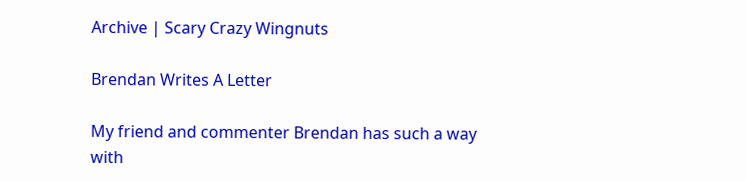Archive | Scary Crazy Wingnuts

Brendan Writes A Letter

My friend and commenter Brendan has such a way with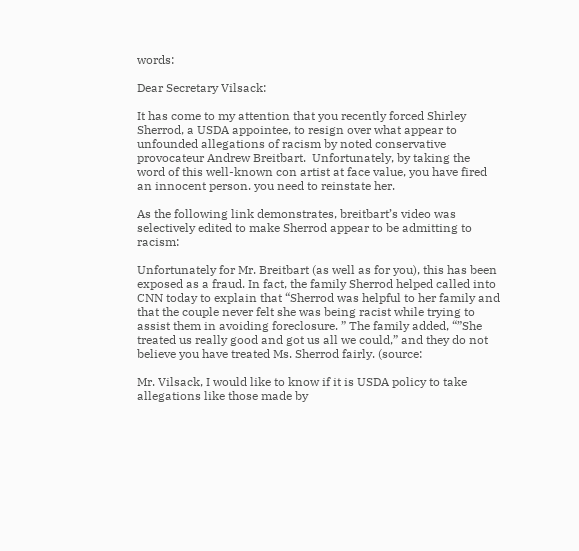words:

Dear Secretary Vilsack:

It has come to my attention that you recently forced Shirley Sherrod, a USDA appointee, to resign over what appear to unfounded allegations of racism by noted conservative provocateur Andrew Breitbart.  Unfortunately, by taking the word of this well-known con artist at face value, you have fired an innocent person. you need to reinstate her.

As the following link demonstrates, breitbart’s video was selectively edited to make Sherrod appear to be admitting to racism:

Unfortunately for Mr. Breitbart (as well as for you), this has been exposed as a fraud. In fact, the family Sherrod helped called into CNN today to explain that “Sherrod was helpful to her family and that the couple never felt she was being racist while trying to assist them in avoiding foreclosure. ” The family added, “”She treated us really good and got us all we could,” and they do not believe you have treated Ms. Sherrod fairly. (source:

Mr. Vilsack, I would like to know if it is USDA policy to take allegations like those made by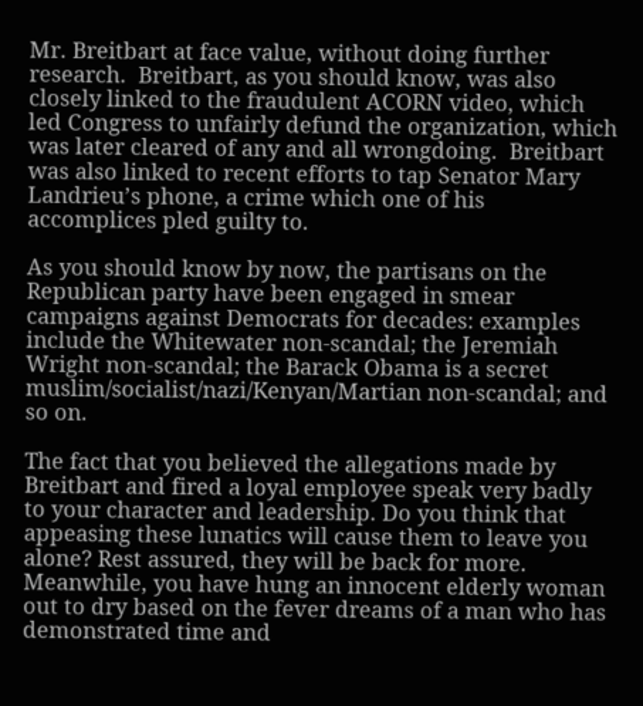Mr. Breitbart at face value, without doing further research.  Breitbart, as you should know, was also closely linked to the fraudulent ACORN video, which led Congress to unfairly defund the organization, which was later cleared of any and all wrongdoing.  Breitbart was also linked to recent efforts to tap Senator Mary Landrieu’s phone, a crime which one of his accomplices pled guilty to.

As you should know by now, the partisans on the Republican party have been engaged in smear campaigns against Democrats for decades: examples include the Whitewater non-scandal; the Jeremiah Wright non-scandal; the Barack Obama is a secret muslim/socialist/nazi/Kenyan/Martian non-scandal; and so on.

The fact that you believed the allegations made by Breitbart and fired a loyal employee speak very badly to your character and leadership. Do you think that appeasing these lunatics will cause them to leave you alone? Rest assured, they will be back for more. Meanwhile, you have hung an innocent elderly woman out to dry based on the fever dreams of a man who has demonstrated time and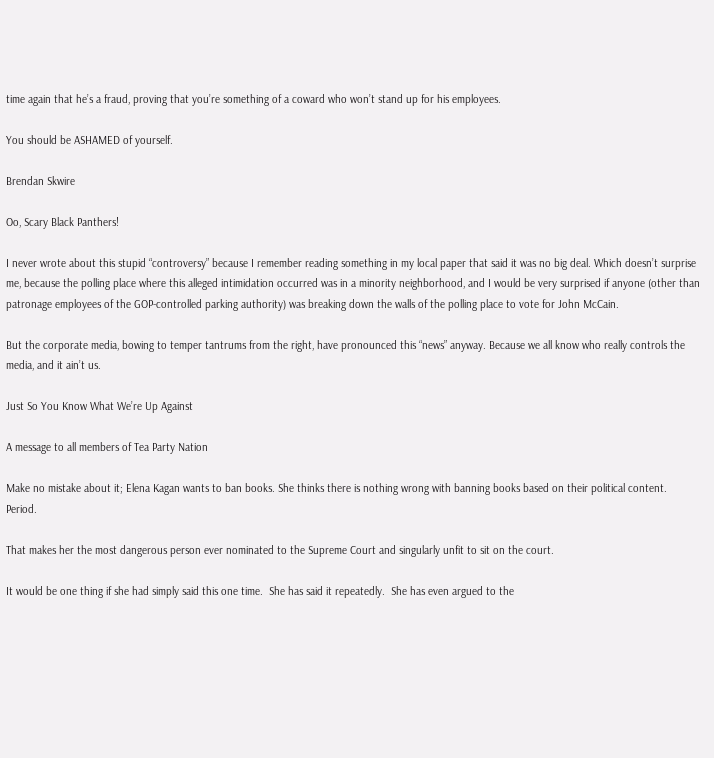time again that he’s a fraud, proving that you’re something of a coward who won’t stand up for his employees.

You should be ASHAMED of yourself.

Brendan Skwire

Oo, Scary Black Panthers!

I never wrote about this stupid “controversy” because I remember reading something in my local paper that said it was no big deal. Which doesn’t surprise me, because the polling place where this alleged intimidation occurred was in a minority neighborhood, and I would be very surprised if anyone (other than patronage employees of the GOP-controlled parking authority) was breaking down the walls of the polling place to vote for John McCain.

But the corporate media, bowing to temper tantrums from the right, have pronounced this “news” anyway. Because we all know who really controls the media, and it ain’t us.

Just So You Know What We’re Up Against

A message to all members of Tea Party Nation

Make no mistake about it; Elena Kagan wants to ban books. She thinks there is nothing wrong with banning books based on their political content.  Period.

That makes her the most dangerous person ever nominated to the Supreme Court and singularly unfit to sit on the court.

It would be one thing if she had simply said this one time.  She has said it repeatedly.  She has even argued to the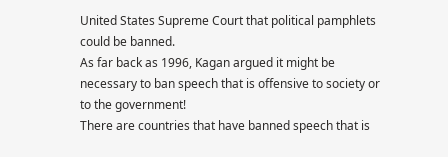United States Supreme Court that political pamphlets could be banned.
As far back as 1996, Kagan argued it might be necessary to ban speech that is offensive to society or to the government!
There are countries that have banned speech that is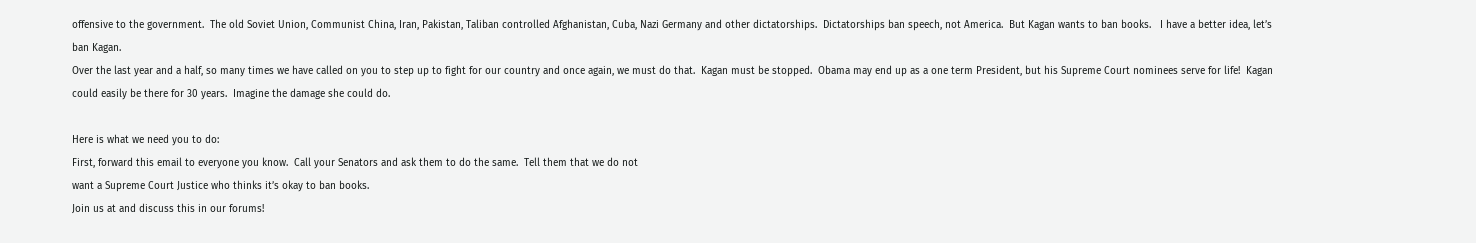offensive to the government.  The old Soviet Union, Communist China, Iran, Pakistan, Taliban controlled Afghanistan, Cuba, Nazi Germany and other dictatorships.  Dictatorships ban speech, not America.  But Kagan wants to ban books.   I have a better idea, let’s ban Kagan.
Over the last year and a half, so many times we have called on you to step up to fight for our country and once again, we must do that.  Kagan must be stopped.  Obama may end up as a one term President, but his Supreme Court nominees serve for life!  Kagan could easily be there for 30 years.  Imagine the damage she could do.

Here is what we need you to do:
First, forward this email to everyone you know.  Call your Senators and ask them to do the same.  Tell them that we do not
want a Supreme Court Justice who thinks it’s okay to ban books.
Join us at and discuss this in our forums!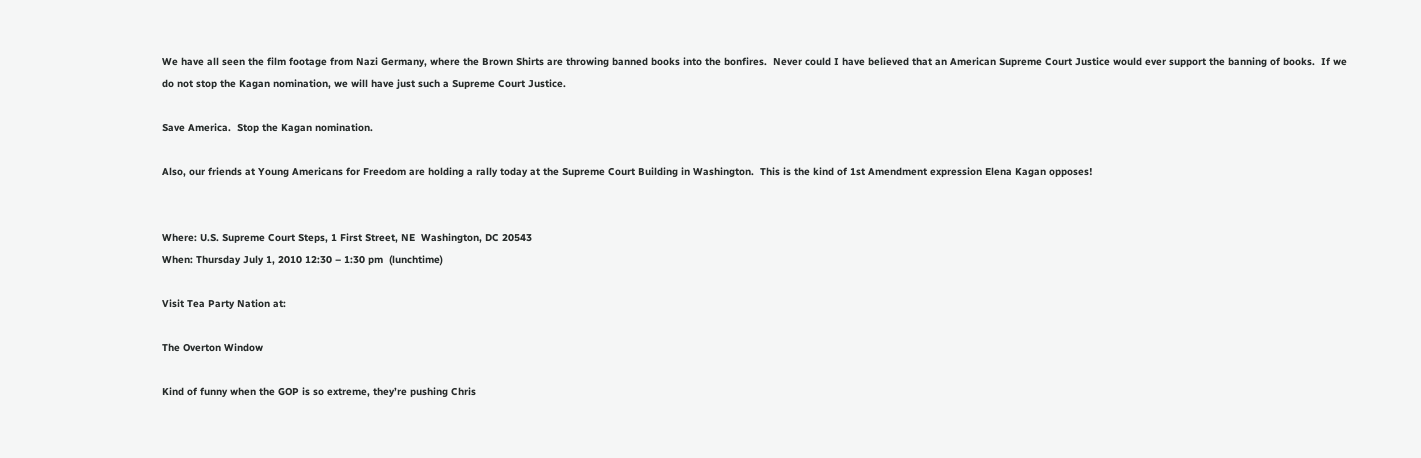We have all seen the film footage from Nazi Germany, where the Brown Shirts are throwing banned books into the bonfires.  Never could I have believed that an American Supreme Court Justice would ever support the banning of books.  If we do not stop the Kagan nomination, we will have just such a Supreme Court Justice.

Save America.  Stop the Kagan nomination.

Also, our friends at Young Americans for Freedom are holding a rally today at the Supreme Court Building in Washington.  This is the kind of 1st Amendment expression Elena Kagan opposes!


Where: U.S. Supreme Court Steps, 1 First Street, NE  Washington, DC 20543
When: Thursday July 1, 2010 12:30 – 1:30 pm  (lunchtime)

Visit Tea Party Nation at:

The Overton Window

Kind of funny when the GOP is so extreme, they’re pushing Chris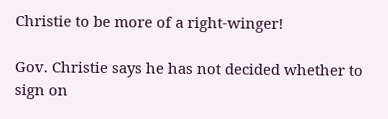Christie to be more of a right-winger!

Gov. Christie says he has not decided whether to sign on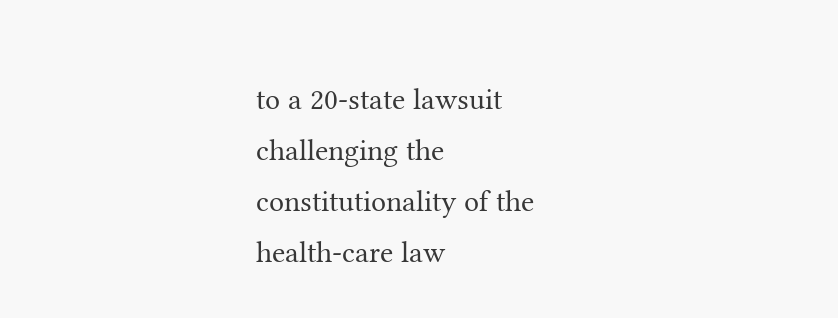to a 20-state lawsuit challenging the constitutionality of the health-care law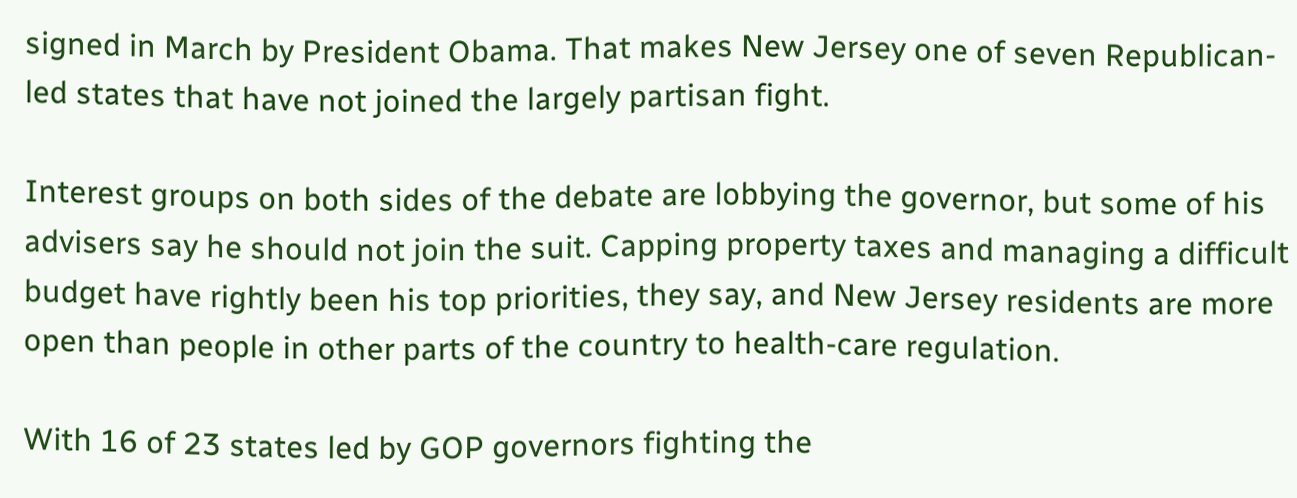signed in March by President Obama. That makes New Jersey one of seven Republican-led states that have not joined the largely partisan fight.

Interest groups on both sides of the debate are lobbying the governor, but some of his advisers say he should not join the suit. Capping property taxes and managing a difficult budget have rightly been his top priorities, they say, and New Jersey residents are more open than people in other parts of the country to health-care regulation.

With 16 of 23 states led by GOP governors fighting the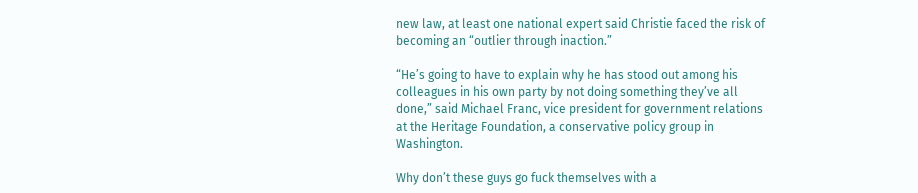new law, at least one national expert said Christie faced the risk of becoming an “outlier through inaction.”

“He’s going to have to explain why he has stood out among his colleagues in his own party by not doing something they’ve all done,” said Michael Franc, vice president for government relations at the Heritage Foundation, a conservative policy group in Washington.

Why don’t these guys go fuck themselves with a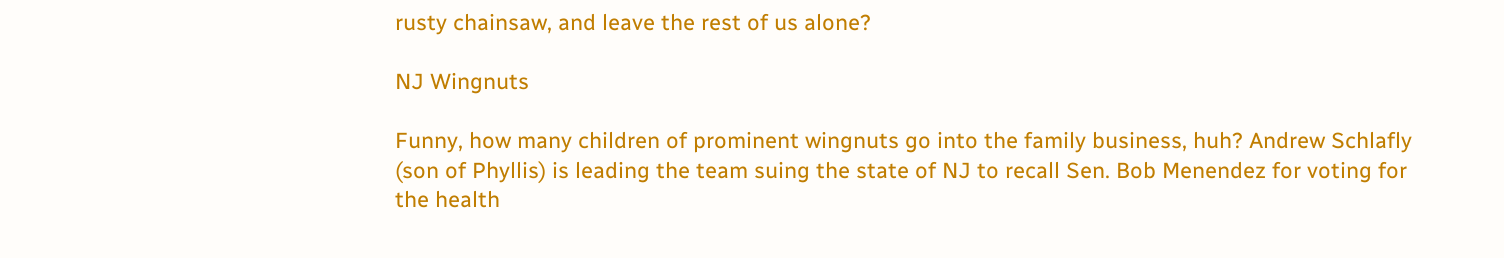rusty chainsaw, and leave the rest of us alone?

NJ Wingnuts

Funny, how many children of prominent wingnuts go into the family business, huh? Andrew Schlafly (son of Phyllis) is leading the team suing the state of NJ to recall Sen. Bob Menendez for voting for the health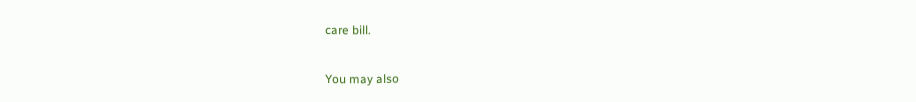care bill.

You may also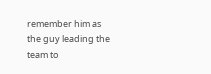remember him as the guy leading the team to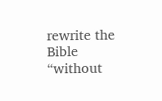rewrite the Bible “without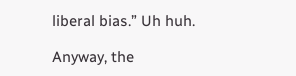liberal bias.” Uh huh.

Anyway, the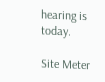hearing is today.

Site Meter